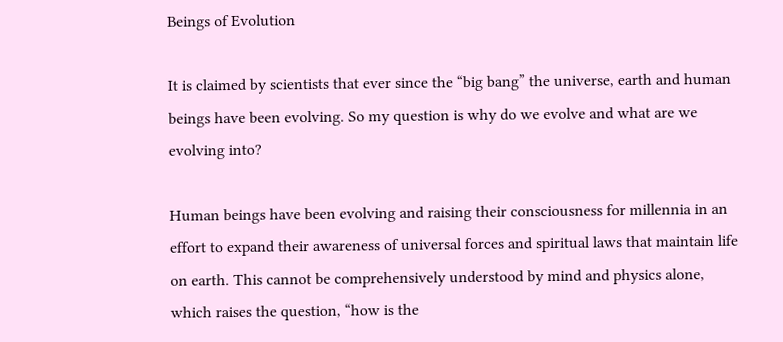Beings of Evolution

It is claimed by scientists that ever since the “big bang” the universe, earth and human beings have been evolving. So my question is why do we evolve and what are we evolving into?

Human beings have been evolving and raising their consciousness for millennia in an effort to expand their awareness of universal forces and spiritual laws that maintain life on earth. This cannot be comprehensively understood by mind and physics alone, which raises the question, “how is the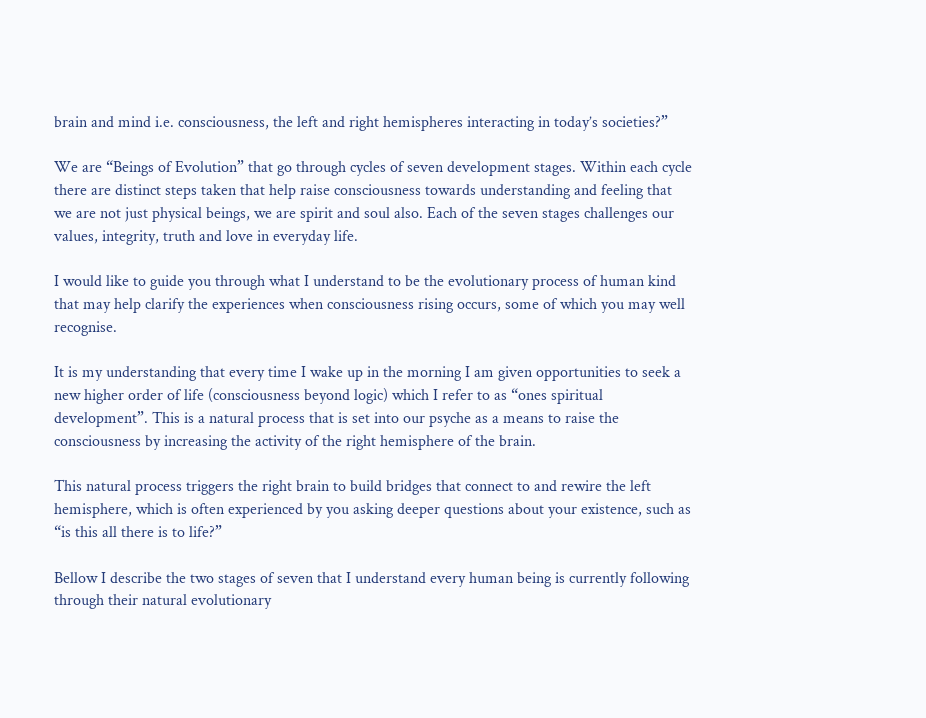brain and mind i.e. consciousness, the left and right hemispheres interacting in today’s societies?”

We are “Beings of Evolution” that go through cycles of seven development stages. Within each cycle there are distinct steps taken that help raise consciousness towards understanding and feeling that we are not just physical beings, we are spirit and soul also. Each of the seven stages challenges our values, integrity, truth and love in everyday life.

I would like to guide you through what I understand to be the evolutionary process of human kind that may help clarify the experiences when consciousness rising occurs, some of which you may well recognise.

It is my understanding that every time I wake up in the morning I am given opportunities to seek a new higher order of life (consciousness beyond logic) which I refer to as “ones spiritual development”. This is a natural process that is set into our psyche as a means to raise the consciousness by increasing the activity of the right hemisphere of the brain.

This natural process triggers the right brain to build bridges that connect to and rewire the left hemisphere, which is often experienced by you asking deeper questions about your existence, such as “is this all there is to life?”

Bellow I describe the two stages of seven that I understand every human being is currently following through their natural evolutionary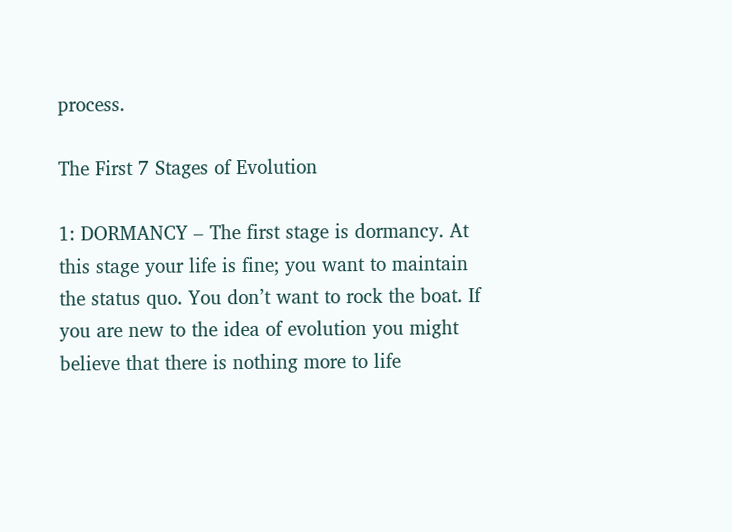process.

The First 7 Stages of Evolution

1: DORMANCY – The first stage is dormancy. At this stage your life is fine; you want to maintain the status quo. You don’t want to rock the boat. If you are new to the idea of evolution you might believe that there is nothing more to life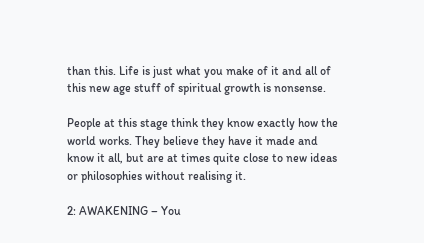than this. Life is just what you make of it and all of this new age stuff of spiritual growth is nonsense.

People at this stage think they know exactly how the world works. They believe they have it made and know it all, but are at times quite close to new ideas or philosophies without realising it.

2: AWAKENING – You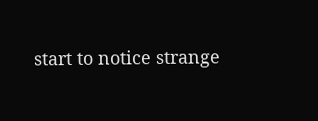start to notice strange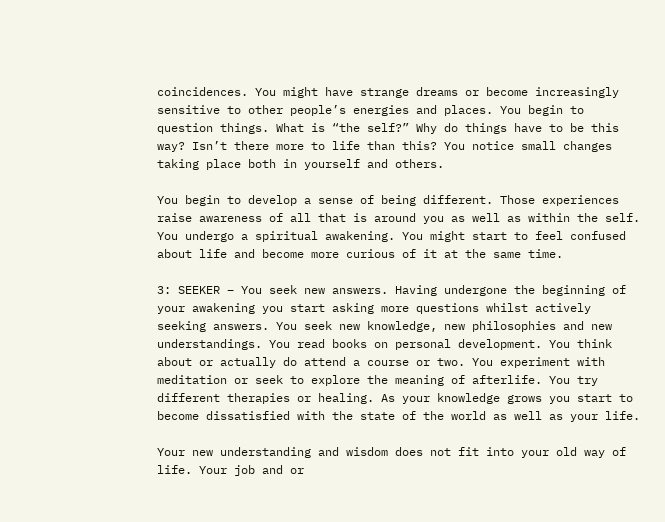coincidences. You might have strange dreams or become increasingly sensitive to other people’s energies and places. You begin to question things. What is “the self?” Why do things have to be this way? Isn’t there more to life than this? You notice small changes taking place both in yourself and others.

You begin to develop a sense of being different. Those experiences raise awareness of all that is around you as well as within the self. You undergo a spiritual awakening. You might start to feel confused about life and become more curious of it at the same time.

3: SEEKER – You seek new answers. Having undergone the beginning of your awakening you start asking more questions whilst actively seeking answers. You seek new knowledge, new philosophies and new understandings. You read books on personal development. You think about or actually do attend a course or two. You experiment with meditation or seek to explore the meaning of afterlife. You try different therapies or healing. As your knowledge grows you start to become dissatisfied with the state of the world as well as your life.

Your new understanding and wisdom does not fit into your old way of life. Your job and or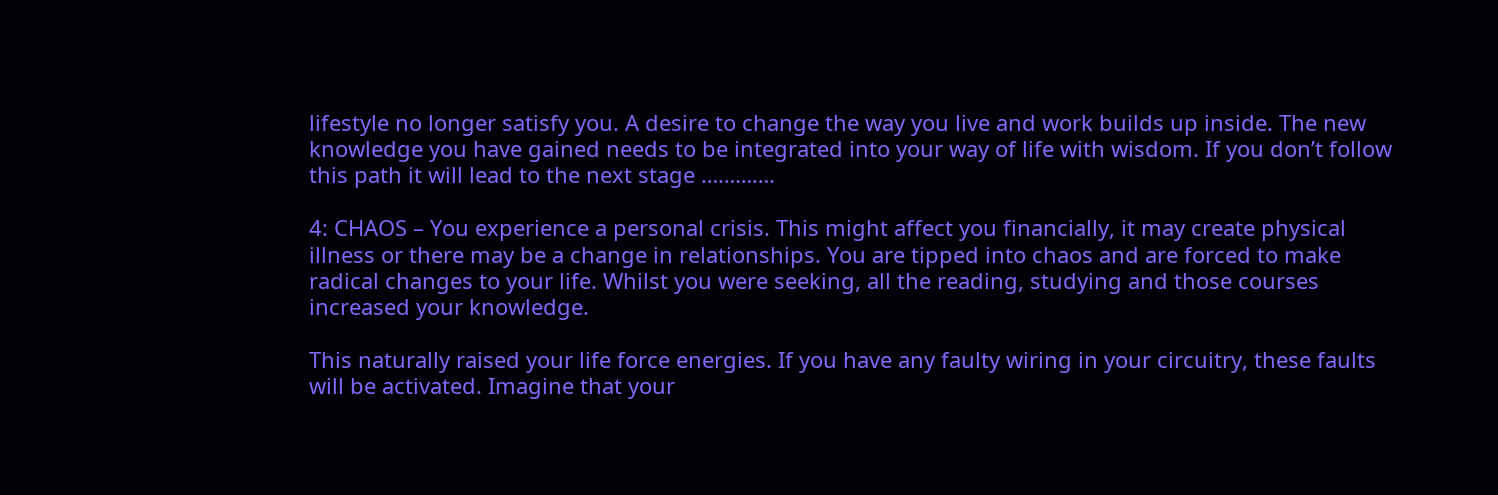lifestyle no longer satisfy you. A desire to change the way you live and work builds up inside. The new knowledge you have gained needs to be integrated into your way of life with wisdom. If you don’t follow this path it will lead to the next stage ………….

4: CHAOS – You experience a personal crisis. This might affect you financially, it may create physical illness or there may be a change in relationships. You are tipped into chaos and are forced to make radical changes to your life. Whilst you were seeking, all the reading, studying and those courses increased your knowledge.

This naturally raised your life force energies. If you have any faulty wiring in your circuitry, these faults will be activated. Imagine that your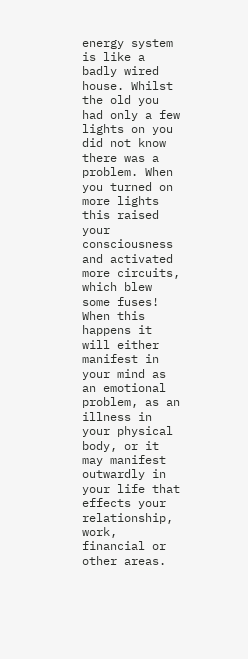energy system is like a badly wired house. Whilst the old you had only a few lights on you did not know there was a problem. When you turned on more lights this raised your consciousness and activated more circuits, which blew some fuses! When this happens it will either manifest in your mind as an emotional problem, as an illness in your physical body, or it may manifest outwardly in your life that effects your relationship, work, financial or other areas.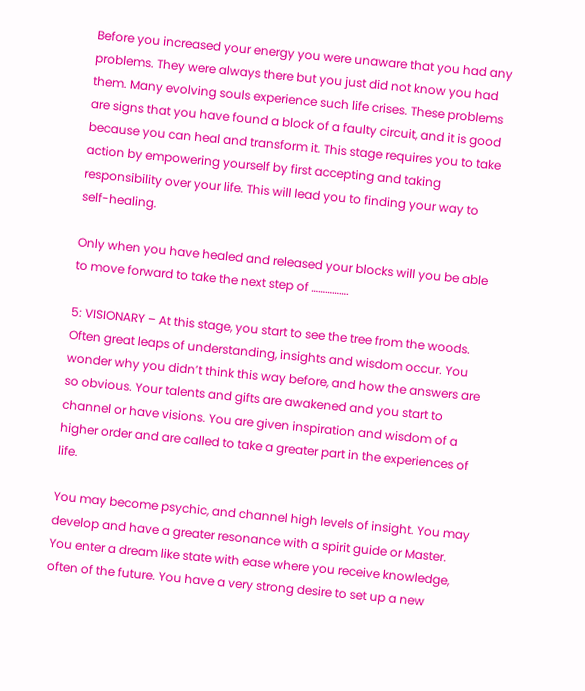Before you increased your energy you were unaware that you had any problems. They were always there but you just did not know you had them. Many evolving souls experience such life crises. These problems are signs that you have found a block of a faulty circuit, and it is good because you can heal and transform it. This stage requires you to take action by empowering yourself by first accepting and taking responsibility over your life. This will lead you to finding your way to self-healing.

Only when you have healed and released your blocks will you be able to move forward to take the next step of …………….

5: VISIONARY – At this stage, you start to see the tree from the woods. Often great leaps of understanding, insights and wisdom occur. You wonder why you didn’t think this way before, and how the answers are so obvious. Your talents and gifts are awakened and you start to channel or have visions. You are given inspiration and wisdom of a higher order and are called to take a greater part in the experiences of life.

You may become psychic, and channel high levels of insight. You may develop and have a greater resonance with a spirit guide or Master. You enter a dream like state with ease where you receive knowledge, often of the future. You have a very strong desire to set up a new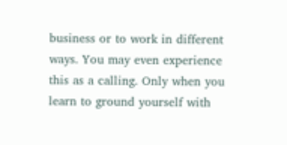business or to work in different ways. You may even experience this as a calling. Only when you learn to ground yourself with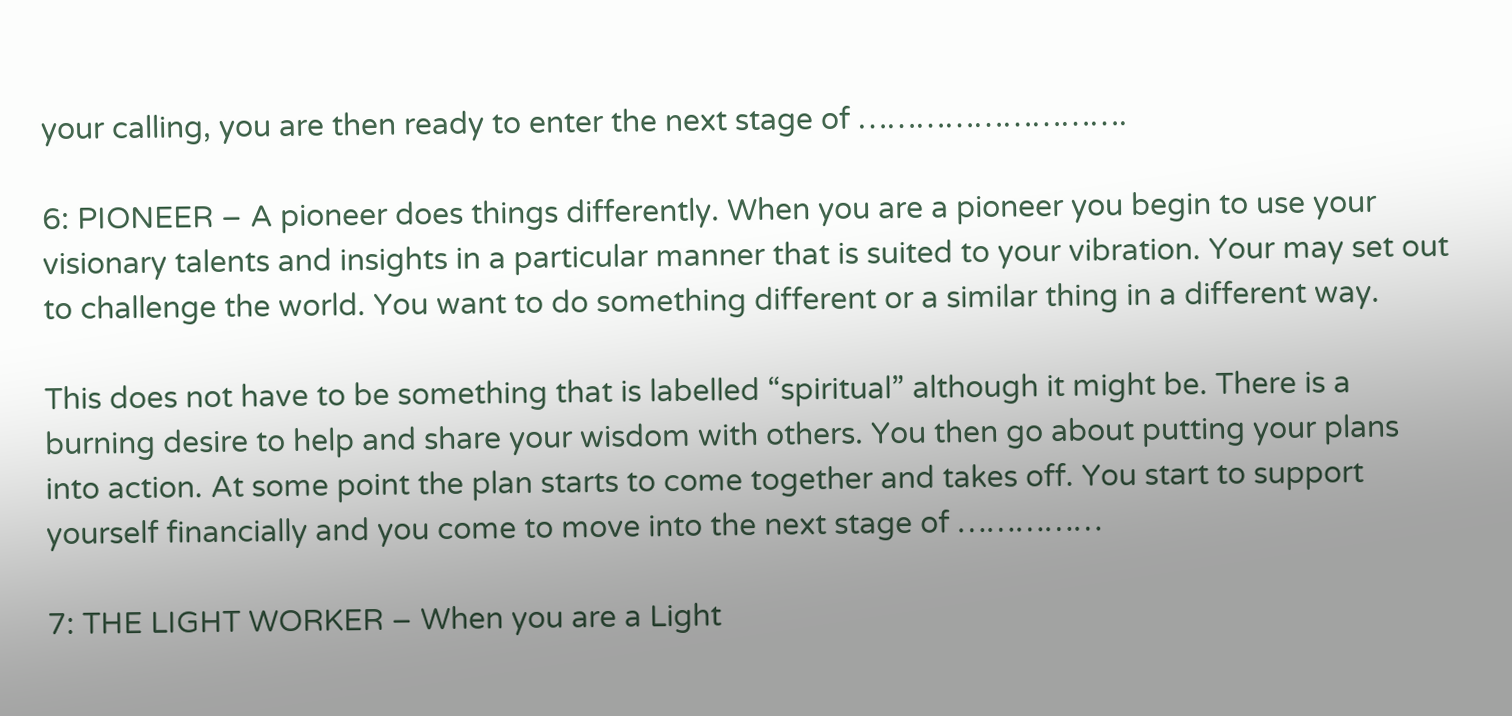your calling, you are then ready to enter the next stage of ……………………….

6: PIONEER – A pioneer does things differently. When you are a pioneer you begin to use your visionary talents and insights in a particular manner that is suited to your vibration. Your may set out to challenge the world. You want to do something different or a similar thing in a different way.

This does not have to be something that is labelled “spiritual” although it might be. There is a burning desire to help and share your wisdom with others. You then go about putting your plans into action. At some point the plan starts to come together and takes off. You start to support yourself financially and you come to move into the next stage of ……………

7: THE LIGHT WORKER – When you are a Light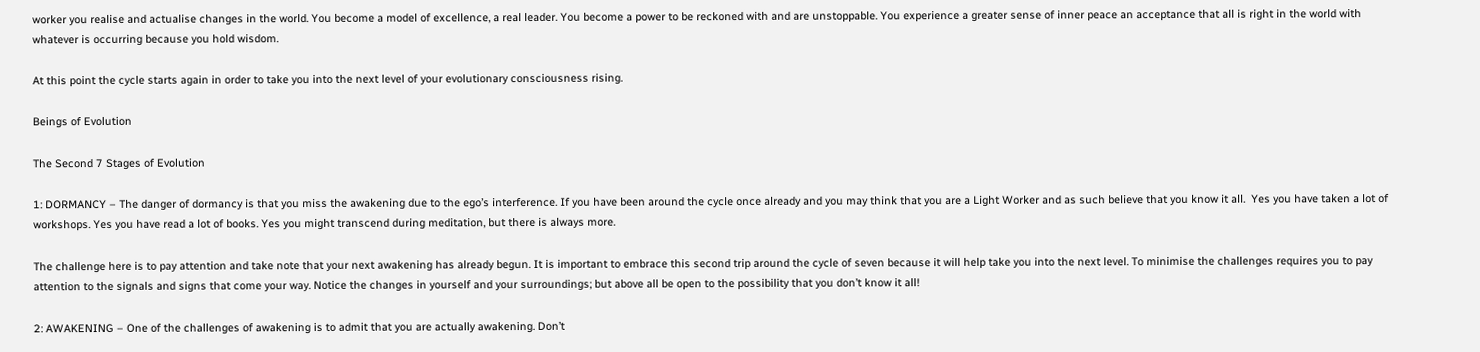worker you realise and actualise changes in the world. You become a model of excellence, a real leader. You become a power to be reckoned with and are unstoppable. You experience a greater sense of inner peace an acceptance that all is right in the world with whatever is occurring because you hold wisdom.

At this point the cycle starts again in order to take you into the next level of your evolutionary consciousness rising.

Beings of Evolution

The Second 7 Stages of Evolution

1: DORMANCY – The danger of dormancy is that you miss the awakening due to the ego’s interference. If you have been around the cycle once already and you may think that you are a Light Worker and as such believe that you know it all.  Yes you have taken a lot of workshops. Yes you have read a lot of books. Yes you might transcend during meditation, but there is always more.

The challenge here is to pay attention and take note that your next awakening has already begun. It is important to embrace this second trip around the cycle of seven because it will help take you into the next level. To minimise the challenges requires you to pay attention to the signals and signs that come your way. Notice the changes in yourself and your surroundings; but above all be open to the possibility that you don’t know it all!

2: AWAKENING – One of the challenges of awakening is to admit that you are actually awakening. Don’t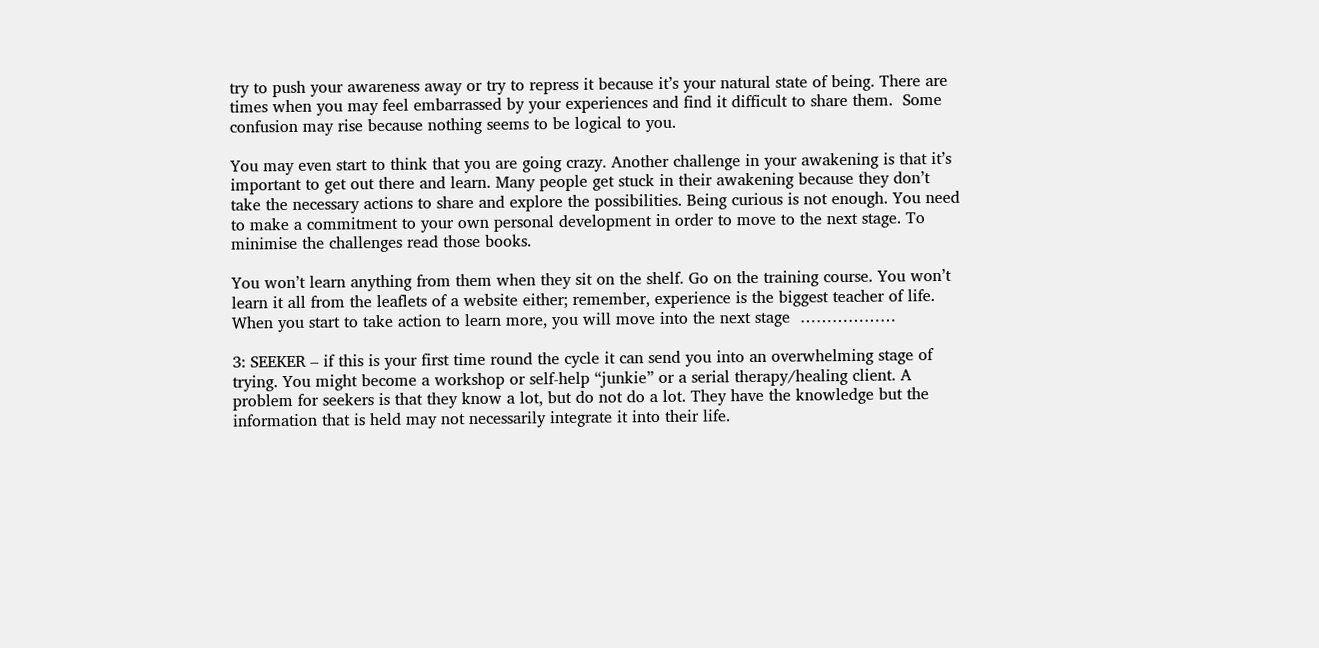try to push your awareness away or try to repress it because it’s your natural state of being. There are times when you may feel embarrassed by your experiences and find it difficult to share them.  Some confusion may rise because nothing seems to be logical to you.

You may even start to think that you are going crazy. Another challenge in your awakening is that it’s important to get out there and learn. Many people get stuck in their awakening because they don’t take the necessary actions to share and explore the possibilities. Being curious is not enough. You need to make a commitment to your own personal development in order to move to the next stage. To minimise the challenges read those books.

You won’t learn anything from them when they sit on the shelf. Go on the training course. You won’t learn it all from the leaflets of a website either; remember, experience is the biggest teacher of life. When you start to take action to learn more, you will move into the next stage  ………………

3: SEEKER – if this is your first time round the cycle it can send you into an overwhelming stage of trying. You might become a workshop or self-help “junkie” or a serial therapy/healing client. A problem for seekers is that they know a lot, but do not do a lot. They have the knowledge but the information that is held may not necessarily integrate it into their life.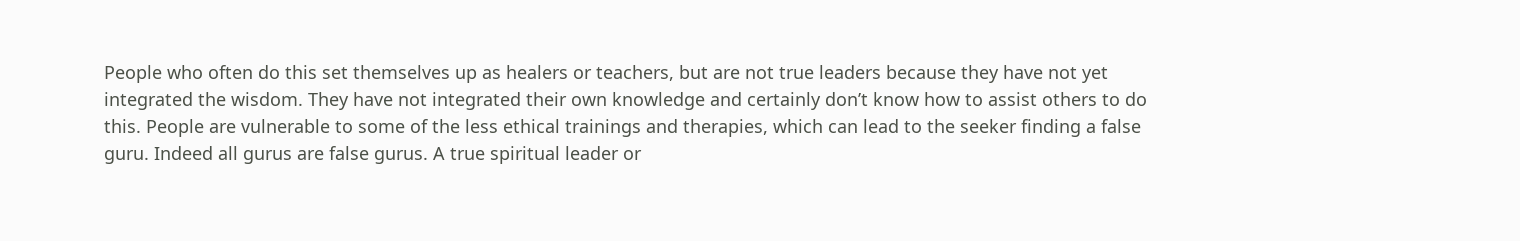People who often do this set themselves up as healers or teachers, but are not true leaders because they have not yet integrated the wisdom. They have not integrated their own knowledge and certainly don’t know how to assist others to do this. People are vulnerable to some of the less ethical trainings and therapies, which can lead to the seeker finding a false guru. Indeed all gurus are false gurus. A true spiritual leader or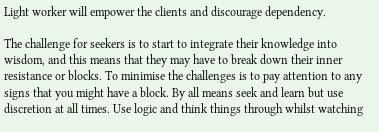Light worker will empower the clients and discourage dependency.

The challenge for seekers is to start to integrate their knowledge into wisdom, and this means that they may have to break down their inner resistance or blocks. To minimise the challenges is to pay attention to any signs that you might have a block. By all means seek and learn but use discretion at all times. Use logic and think things through whilst watching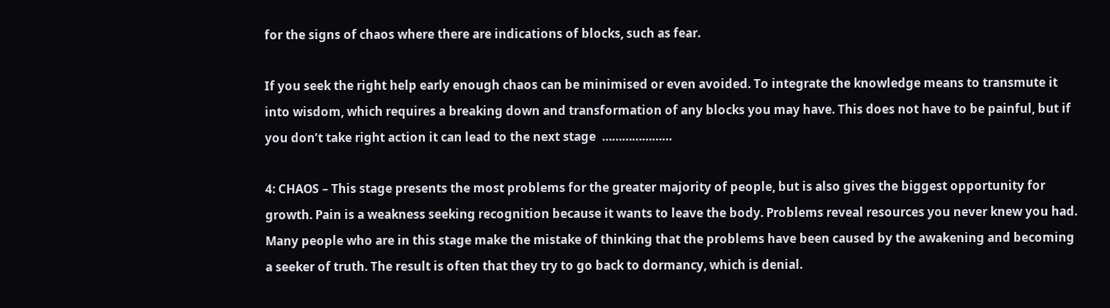for the signs of chaos where there are indications of blocks, such as fear.

If you seek the right help early enough chaos can be minimised or even avoided. To integrate the knowledge means to transmute it into wisdom, which requires a breaking down and transformation of any blocks you may have. This does not have to be painful, but if you don’t take right action it can lead to the next stage  …………………

4: CHAOS – This stage presents the most problems for the greater majority of people, but is also gives the biggest opportunity for growth. Pain is a weakness seeking recognition because it wants to leave the body. Problems reveal resources you never knew you had. Many people who are in this stage make the mistake of thinking that the problems have been caused by the awakening and becoming a seeker of truth. The result is often that they try to go back to dormancy, which is denial.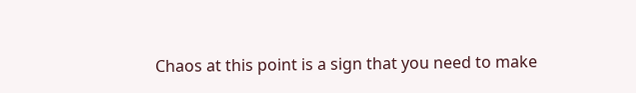Chaos at this point is a sign that you need to make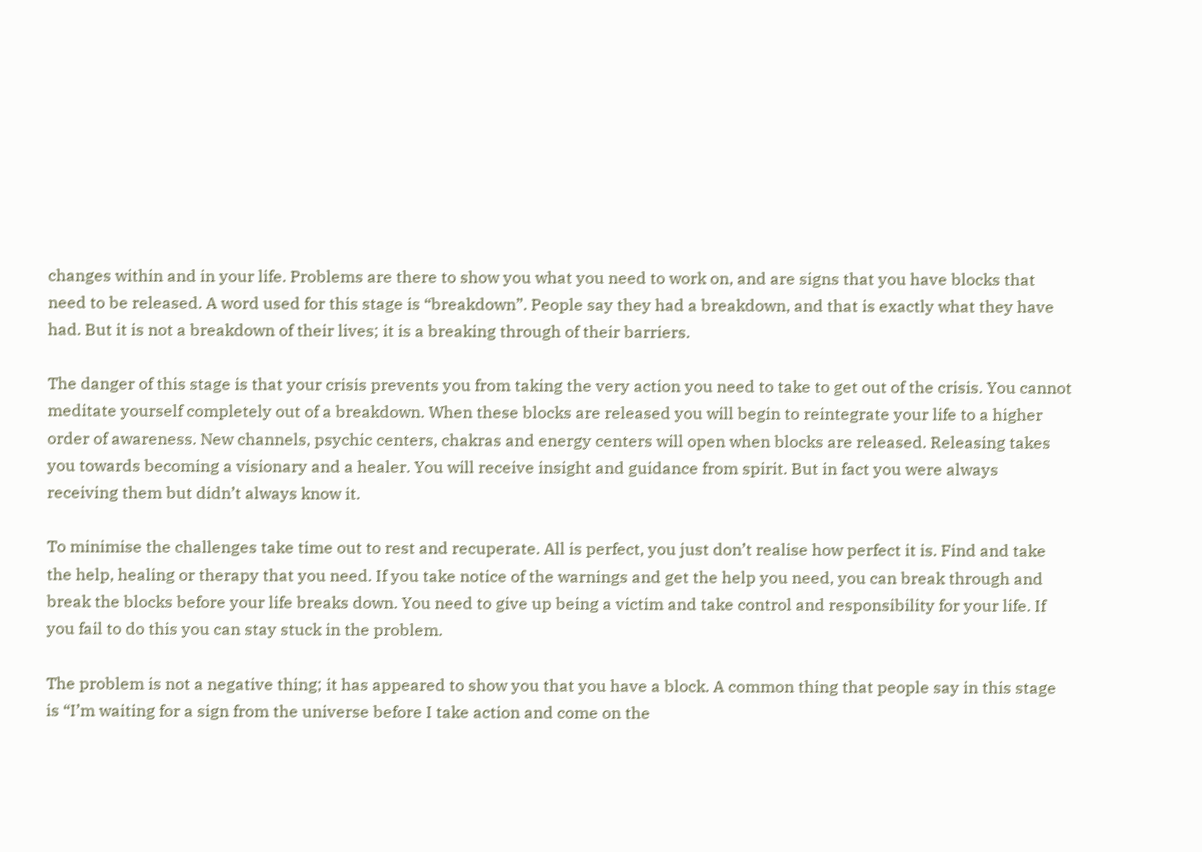changes within and in your life. Problems are there to show you what you need to work on, and are signs that you have blocks that need to be released. A word used for this stage is “breakdown”. People say they had a breakdown, and that is exactly what they have had. But it is not a breakdown of their lives; it is a breaking through of their barriers.

The danger of this stage is that your crisis prevents you from taking the very action you need to take to get out of the crisis. You cannot meditate yourself completely out of a breakdown. When these blocks are released you will begin to reintegrate your life to a higher order of awareness. New channels, psychic centers, chakras and energy centers will open when blocks are released. Releasing takes you towards becoming a visionary and a healer. You will receive insight and guidance from spirit. But in fact you were always receiving them but didn’t always know it.

To minimise the challenges take time out to rest and recuperate. All is perfect, you just don’t realise how perfect it is. Find and take the help, healing or therapy that you need. If you take notice of the warnings and get the help you need, you can break through and break the blocks before your life breaks down. You need to give up being a victim and take control and responsibility for your life. If you fail to do this you can stay stuck in the problem.

The problem is not a negative thing; it has appeared to show you that you have a block. A common thing that people say in this stage is “I’m waiting for a sign from the universe before I take action and come on the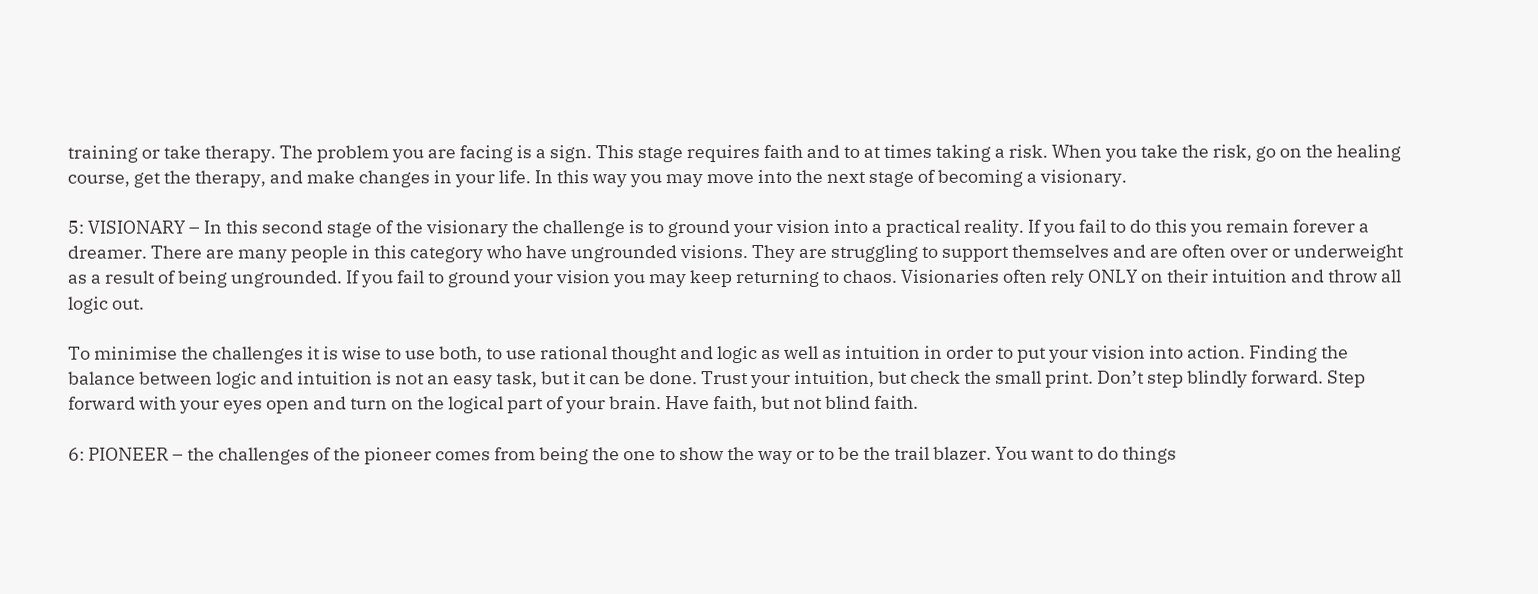training or take therapy. The problem you are facing is a sign. This stage requires faith and to at times taking a risk. When you take the risk, go on the healing course, get the therapy, and make changes in your life. In this way you may move into the next stage of becoming a visionary.

5: VISIONARY – In this second stage of the visionary the challenge is to ground your vision into a practical reality. If you fail to do this you remain forever a dreamer. There are many people in this category who have ungrounded visions. They are struggling to support themselves and are often over or underweight as a result of being ungrounded. If you fail to ground your vision you may keep returning to chaos. Visionaries often rely ONLY on their intuition and throw all logic out.

To minimise the challenges it is wise to use both, to use rational thought and logic as well as intuition in order to put your vision into action. Finding the balance between logic and intuition is not an easy task, but it can be done. Trust your intuition, but check the small print. Don’t step blindly forward. Step forward with your eyes open and turn on the logical part of your brain. Have faith, but not blind faith.

6: PIONEER – the challenges of the pioneer comes from being the one to show the way or to be the trail blazer. You want to do things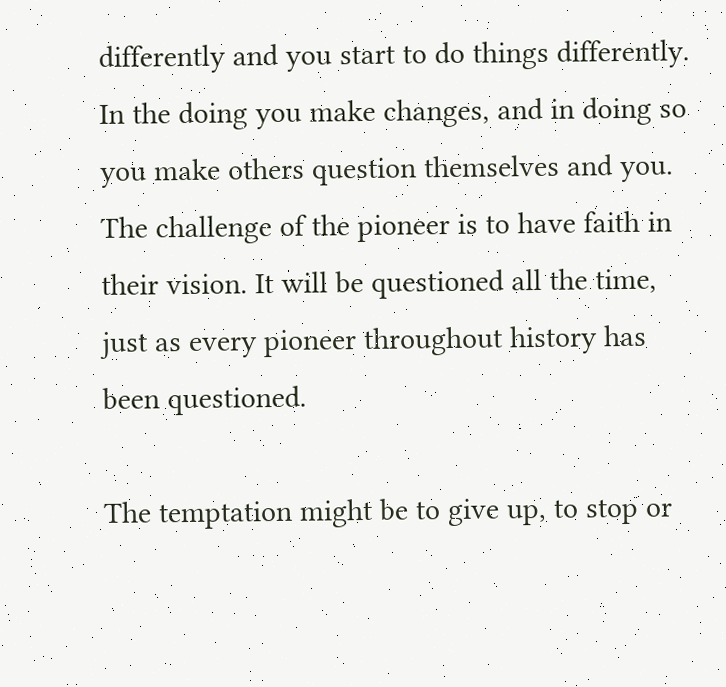differently and you start to do things differently. In the doing you make changes, and in doing so you make others question themselves and you. The challenge of the pioneer is to have faith in their vision. It will be questioned all the time, just as every pioneer throughout history has been questioned.

The temptation might be to give up, to stop or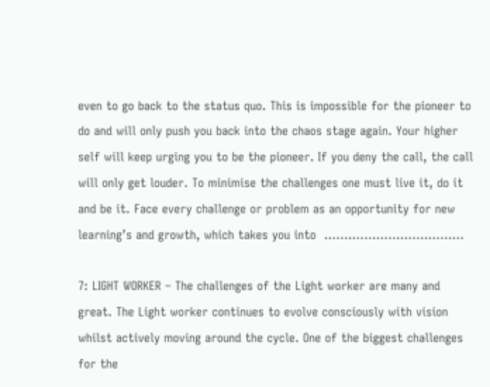even to go back to the status quo. This is impossible for the pioneer to do and will only push you back into the chaos stage again. Your higher self will keep urging you to be the pioneer. If you deny the call, the call will only get louder. To minimise the challenges one must live it, do it and be it. Face every challenge or problem as an opportunity for new learning’s and growth, which takes you into  ……………………………..

7: LIGHT WORKER – The challenges of the Light worker are many and great. The Light worker continues to evolve consciously with vision whilst actively moving around the cycle. One of the biggest challenges for the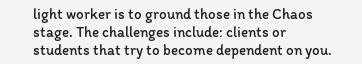light worker is to ground those in the Chaos stage. The challenges include: clients or students that try to become dependent on you.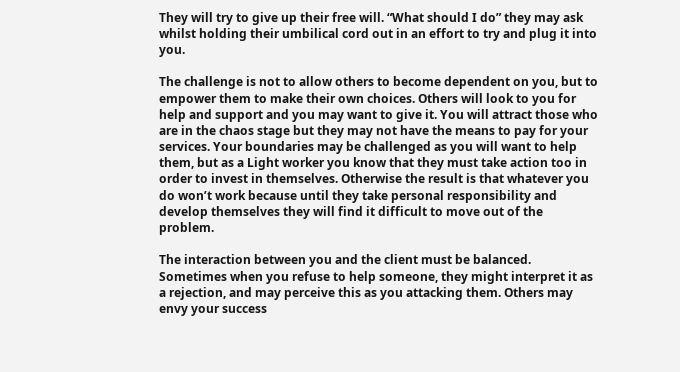They will try to give up their free will. “What should I do” they may ask whilst holding their umbilical cord out in an effort to try and plug it into you.

The challenge is not to allow others to become dependent on you, but to empower them to make their own choices. Others will look to you for help and support and you may want to give it. You will attract those who are in the chaos stage but they may not have the means to pay for your services. Your boundaries may be challenged as you will want to help them, but as a Light worker you know that they must take action too in order to invest in themselves. Otherwise the result is that whatever you do won’t work because until they take personal responsibility and develop themselves they will find it difficult to move out of the problem.

The interaction between you and the client must be balanced. Sometimes when you refuse to help someone, they might interpret it as a rejection, and may perceive this as you attacking them. Others may envy your success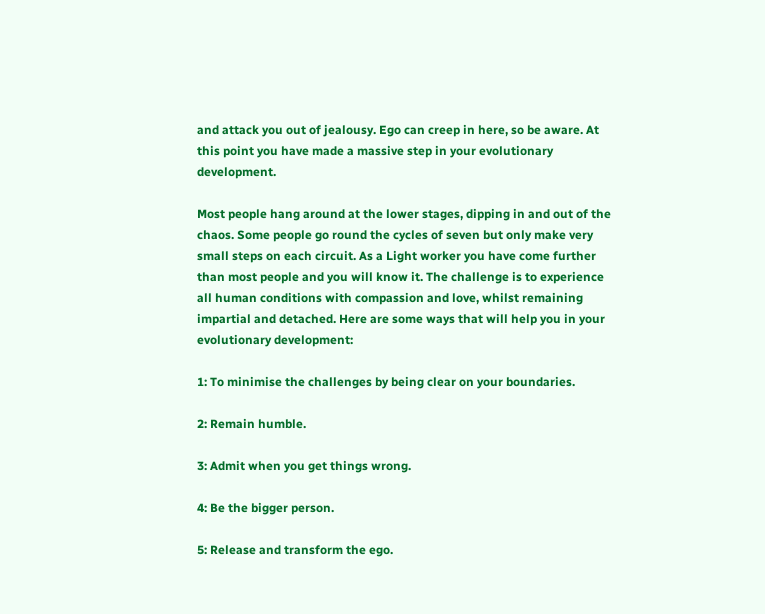and attack you out of jealousy. Ego can creep in here, so be aware. At this point you have made a massive step in your evolutionary development.

Most people hang around at the lower stages, dipping in and out of the chaos. Some people go round the cycles of seven but only make very small steps on each circuit. As a Light worker you have come further than most people and you will know it. The challenge is to experience all human conditions with compassion and love, whilst remaining impartial and detached. Here are some ways that will help you in your evolutionary development:

1: To minimise the challenges by being clear on your boundaries.

2: Remain humble.

3: Admit when you get things wrong.

4: Be the bigger person.

5: Release and transform the ego.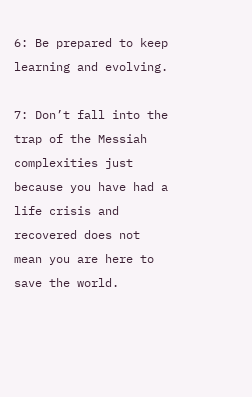6: Be prepared to keep learning and evolving.

7: Don’t fall into the trap of the Messiah complexities just because you have had a life crisis and recovered does not mean you are here to save the world.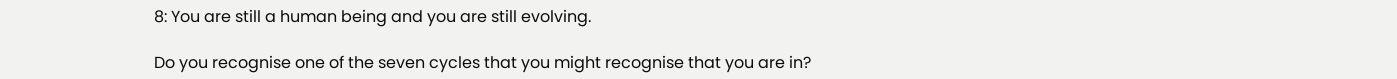8: You are still a human being and you are still evolving.

Do you recognise one of the seven cycles that you might recognise that you are in?